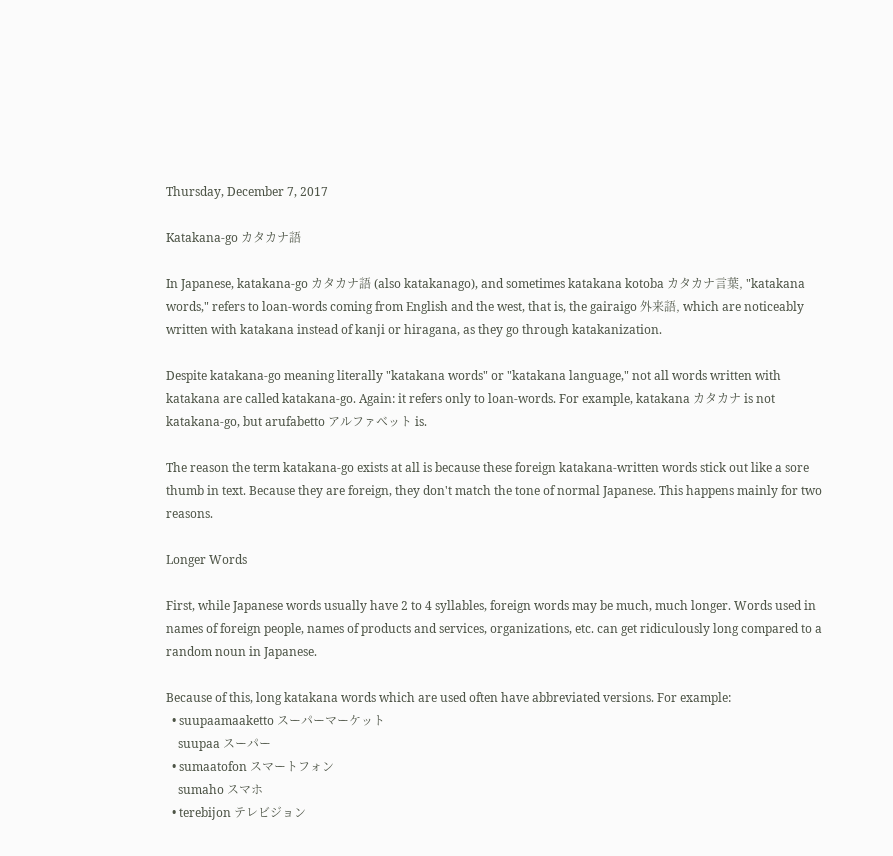Thursday, December 7, 2017

Katakana-go カタカナ語

In Japanese, katakana-go カタカナ語 (also katakanago), and sometimes katakana kotoba カタカナ言葉, "katakana words," refers to loan-words coming from English and the west, that is, the gairaigo 外来語, which are noticeably written with katakana instead of kanji or hiragana, as they go through katakanization.

Despite katakana-go meaning literally "katakana words" or "katakana language," not all words written with katakana are called katakana-go. Again: it refers only to loan-words. For example, katakana カタカナ is not katakana-go, but arufabetto アルファベット is.

The reason the term katakana-go exists at all is because these foreign katakana-written words stick out like a sore thumb in text. Because they are foreign, they don't match the tone of normal Japanese. This happens mainly for two reasons.

Longer Words

First, while Japanese words usually have 2 to 4 syllables, foreign words may be much, much longer. Words used in names of foreign people, names of products and services, organizations, etc. can get ridiculously long compared to a random noun in Japanese.

Because of this, long katakana words which are used often have abbreviated versions. For example:
  • suupaamaaketto スーパーマーケット
    suupaa スーパー
  • sumaatofon スマートフォン
    sumaho スマホ
  • terebijon テレビジョン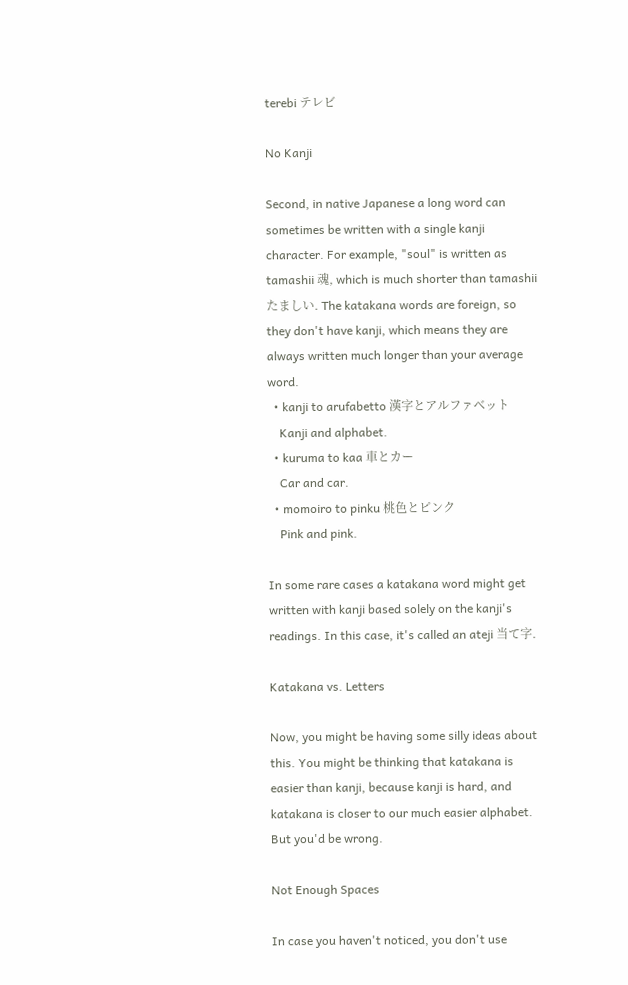terebi テレビ

No Kanji

Second, in native Japanese a long word can sometimes be written with a single kanji character. For example, "soul" is written as tamashii 魂, which is much shorter than tamashii たましい. The katakana words are foreign, so they don't have kanji, which means they are always written much longer than your average word.
  • kanji to arufabetto 漢字とアルファベット
    Kanji and alphabet.
  • kuruma to kaa 車とカー
    Car and car.
  • momoiro to pinku 桃色とピンク
    Pink and pink.

In some rare cases a katakana word might get written with kanji based solely on the kanji's readings. In this case, it's called an ateji 当て字.

Katakana vs. Letters

Now, you might be having some silly ideas about this. You might be thinking that katakana is easier than kanji, because kanji is hard, and katakana is closer to our much easier alphabet. But you'd be wrong.

Not Enough Spaces

In case you haven't noticed, you don't use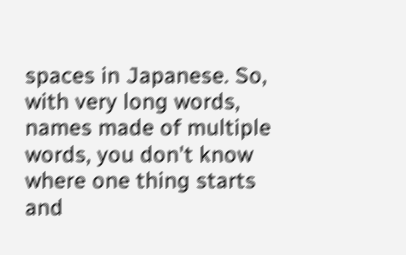spaces in Japanese. So, with very long words, names made of multiple words, you don't know where one thing starts and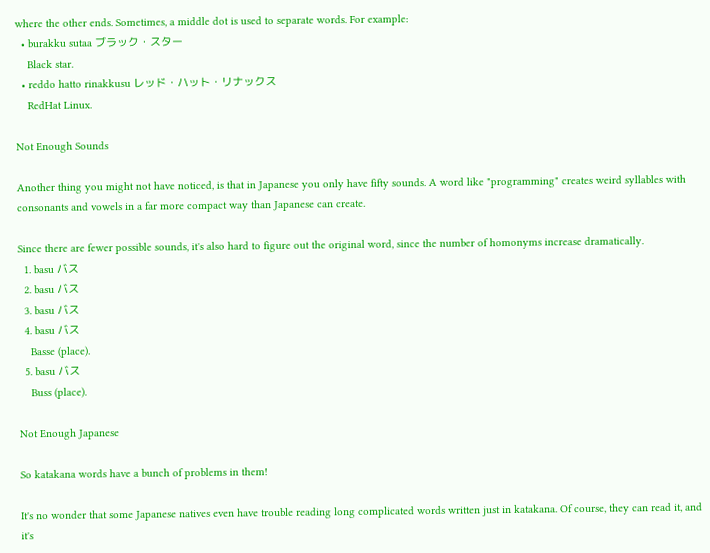where the other ends. Sometimes, a middle dot is used to separate words. For example:
  • burakku sutaa ブラック・スター
    Black star.
  • reddo hatto rinakkusu レッド・ハット・リナックス
    RedHat Linux.

Not Enough Sounds

Another thing you might not have noticed, is that in Japanese you only have fifty sounds. A word like "programming" creates weird syllables with consonants and vowels in a far more compact way than Japanese can create.

Since there are fewer possible sounds, it's also hard to figure out the original word, since the number of homonyms increase dramatically.
  1. basu バス
  2. basu バス
  3. basu バス
  4. basu バス
    Basse (place).
  5. basu バス
    Buss (place).

Not Enough Japanese

So katakana words have a bunch of problems in them!

It's no wonder that some Japanese natives even have trouble reading long complicated words written just in katakana. Of course, they can read it, and it's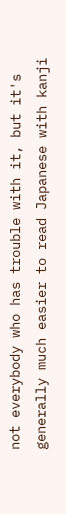not everybody who has trouble with it, but it's generally much easier to read Japanese with kanji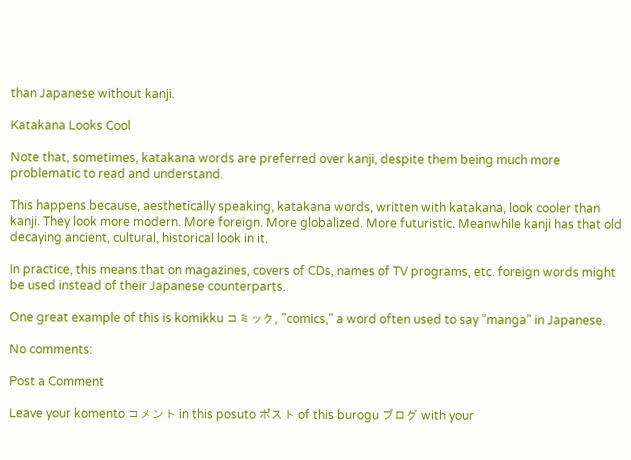than Japanese without kanji.

Katakana Looks Cool

Note that, sometimes, katakana words are preferred over kanji, despite them being much more problematic to read and understand.

This happens because, aesthetically speaking, katakana words, written with katakana, look cooler than kanji. They look more modern. More foreign. More globalized. More futuristic. Meanwhile kanji has that old decaying ancient, cultural, historical look in it.

In practice, this means that on magazines, covers of CDs, names of TV programs, etc. foreign words might be used instead of their Japanese counterparts.

One great example of this is komikku コミック, "comics," a word often used to say "manga" in Japanese.

No comments:

Post a Comment

Leave your komento コメント in this posuto ポスト of this burogu ブログ with your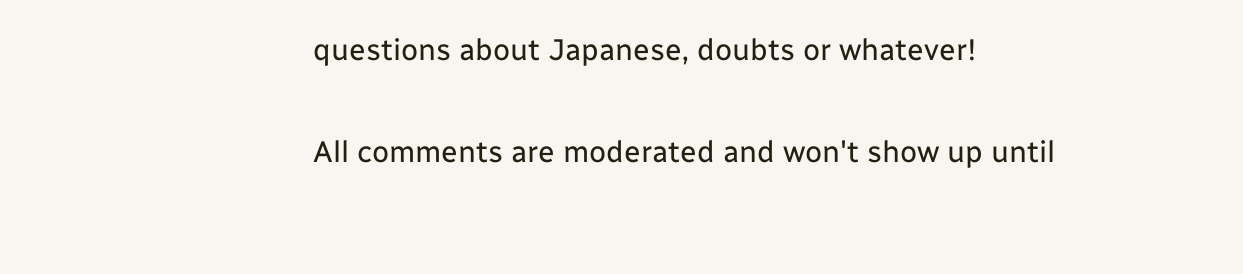questions about Japanese, doubts or whatever!

All comments are moderated and won't show up until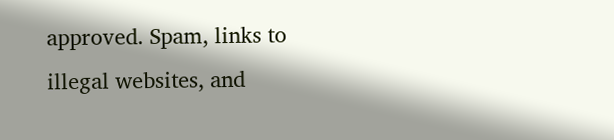approved. Spam, links to illegal websites, and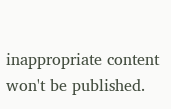inappropriate content won't be published.